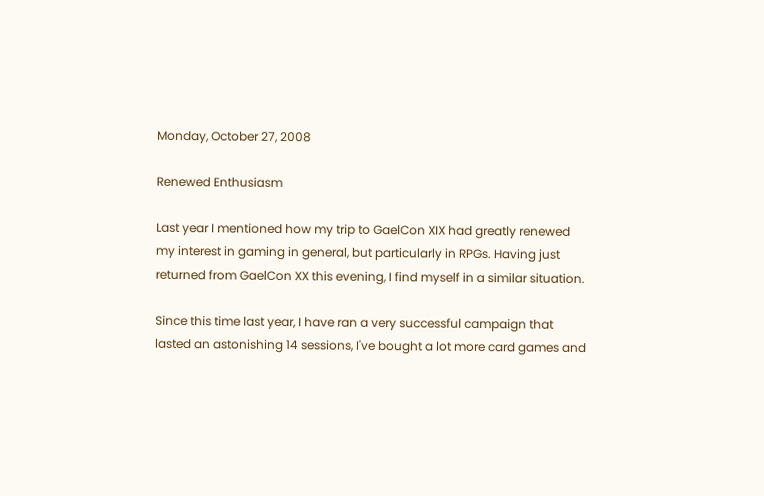Monday, October 27, 2008

Renewed Enthusiasm

Last year I mentioned how my trip to GaelCon XIX had greatly renewed my interest in gaming in general, but particularly in RPGs. Having just returned from GaelCon XX this evening, I find myself in a similar situation.

Since this time last year, I have ran a very successful campaign that lasted an astonishing 14 sessions, I've bought a lot more card games and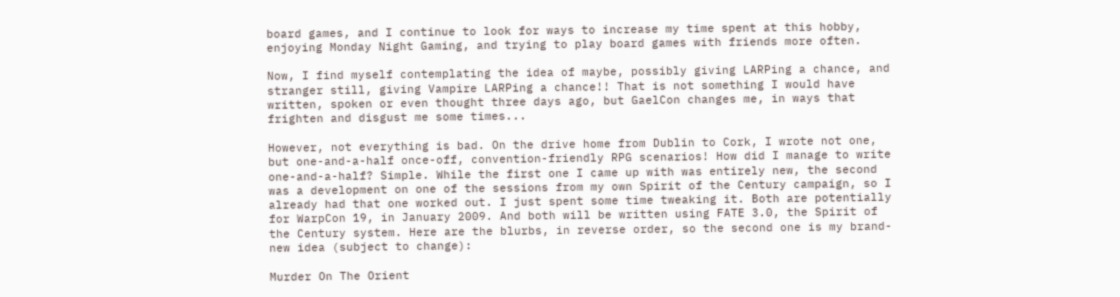board games, and I continue to look for ways to increase my time spent at this hobby, enjoying Monday Night Gaming, and trying to play board games with friends more often.

Now, I find myself contemplating the idea of maybe, possibly giving LARPing a chance, and stranger still, giving Vampire LARPing a chance!! That is not something I would have written, spoken or even thought three days ago, but GaelCon changes me, in ways that frighten and disgust me some times...

However, not everything is bad. On the drive home from Dublin to Cork, I wrote not one, but one-and-a-half once-off, convention-friendly RPG scenarios! How did I manage to write one-and-a-half? Simple. While the first one I came up with was entirely new, the second was a development on one of the sessions from my own Spirit of the Century campaign, so I already had that one worked out. I just spent some time tweaking it. Both are potentially for WarpCon 19, in January 2009. And both will be written using FATE 3.0, the Spirit of the Century system. Here are the blurbs, in reverse order, so the second one is my brand-new idea (subject to change):

Murder On The Orient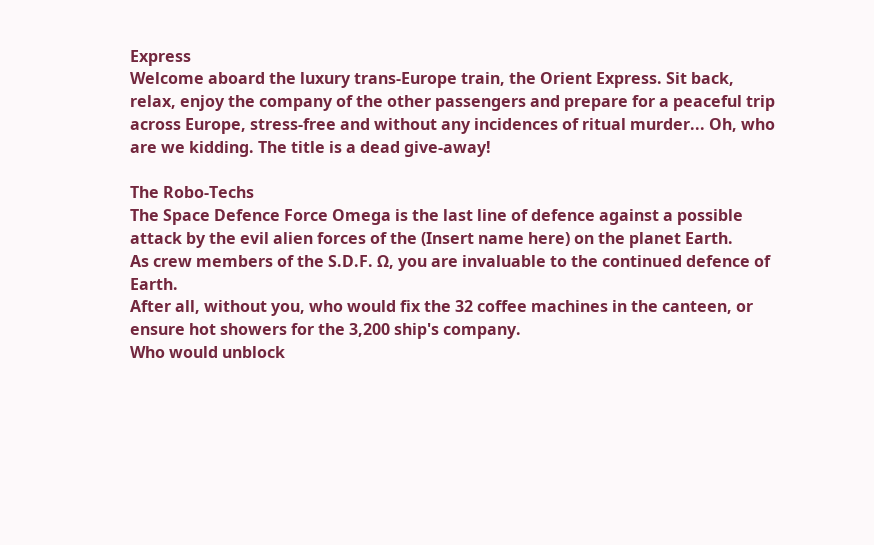Express
Welcome aboard the luxury trans-Europe train, the Orient Express. Sit back, relax, enjoy the company of the other passengers and prepare for a peaceful trip across Europe, stress-free and without any incidences of ritual murder... Oh, who are we kidding. The title is a dead give-away!

The Robo-Techs
The Space Defence Force Omega is the last line of defence against a possible attack by the evil alien forces of the (Insert name here) on the planet Earth.
As crew members of the S.D.F. Ω, you are invaluable to the continued defence of Earth.
After all, without you, who would fix the 32 coffee machines in the canteen, or ensure hot showers for the 3,200 ship's company.
Who would unblock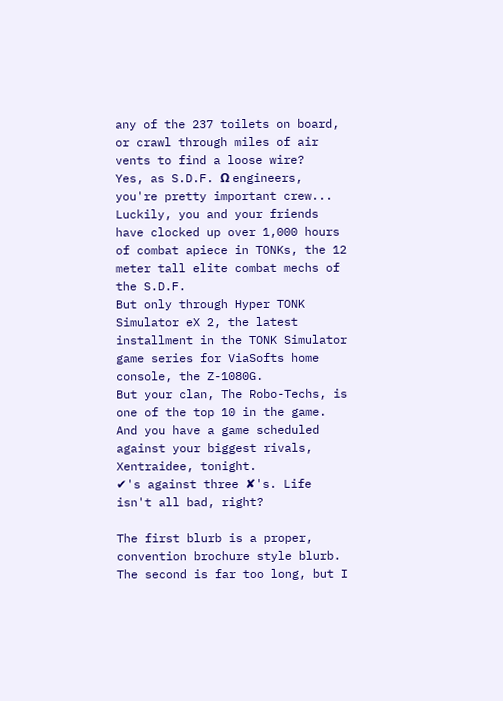any of the 237 toilets on board, or crawl through miles of air vents to find a loose wire?
Yes, as S.D.F. Ω engineers, you're pretty important crew...
Luckily, you and your friends have clocked up over 1,000 hours of combat apiece in TONKs, the 12 meter tall elite combat mechs of the S.D.F.
But only through Hyper TONK Simulator eX 2, the latest installment in the TONK Simulator game series for ViaSofts home console, the Z-1080G.
But your clan, The Robo-Techs, is one of the top 10 in the game. And you have a game scheduled against your biggest rivals, Xentraidee, tonight.
✔'s against three ✘'s. Life isn't all bad, right?

The first blurb is a proper, convention brochure style blurb. The second is far too long, but I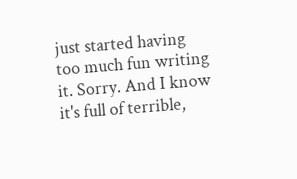just started having too much fun writing it. Sorry. And I know it's full of terrible,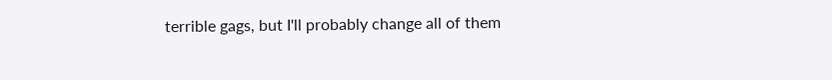terrible gags, but I'll probably change all of them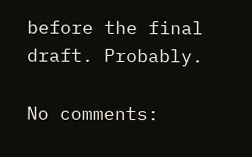before the final draft. Probably.

No comments: